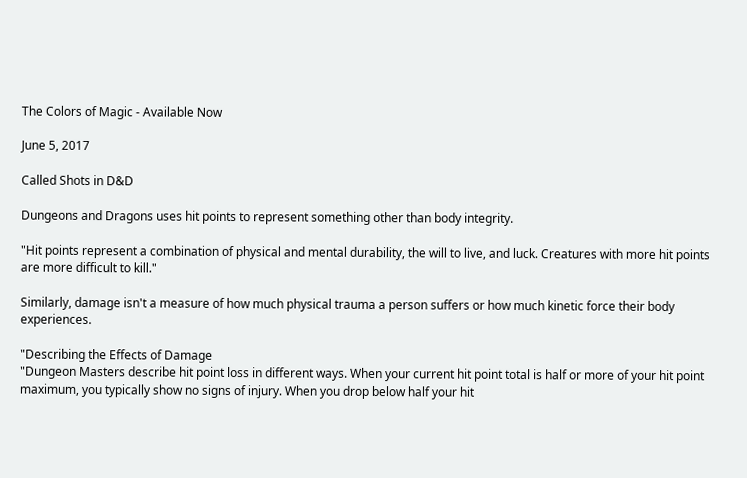The Colors of Magic - Available Now

June 5, 2017

Called Shots in D&D

Dungeons and Dragons uses hit points to represent something other than body integrity.

"Hit points represent a combination of physical and mental durability, the will to live, and luck. Creatures with more hit points are more difficult to kill."

Similarly, damage isn't a measure of how much physical trauma a person suffers or how much kinetic force their body experiences.

"Describing the Effects of Damage
"Dungeon Masters describe hit point loss in different ways. When your current hit point total is half or more of your hit point maximum, you typically show no signs of injury. When you drop below half your hit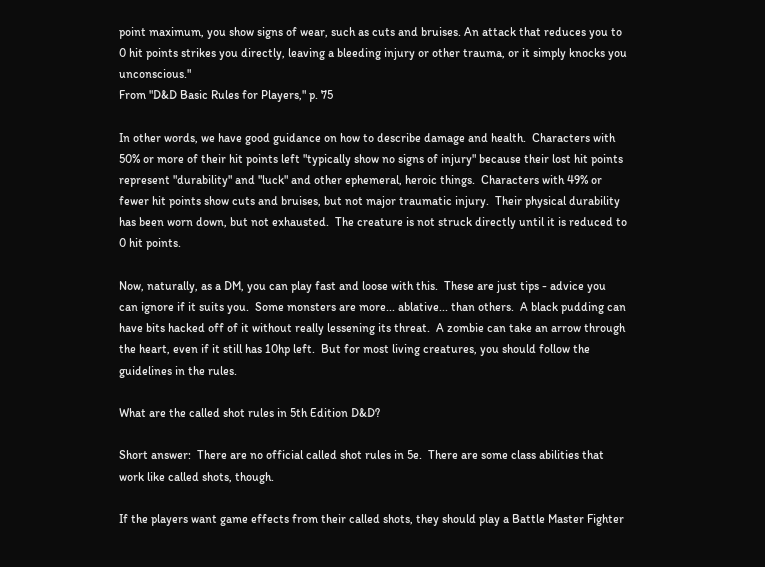point maximum, you show signs of wear, such as cuts and bruises. An attack that reduces you to 0 hit points strikes you directly, leaving a bleeding injury or other trauma, or it simply knocks you unconscious."
From "D&D Basic Rules for Players," p. 75

In other words, we have good guidance on how to describe damage and health.  Characters with 50% or more of their hit points left "typically show no signs of injury" because their lost hit points represent "durability" and "luck" and other ephemeral, heroic things.  Characters with 49% or fewer hit points show cuts and bruises, but not major traumatic injury.  Their physical durability has been worn down, but not exhausted.  The creature is not struck directly until it is reduced to 0 hit points.

Now, naturally, as a DM, you can play fast and loose with this.  These are just tips - advice you can ignore if it suits you.  Some monsters are more... ablative... than others.  A black pudding can have bits hacked off of it without really lessening its threat.  A zombie can take an arrow through the heart, even if it still has 10hp left.  But for most living creatures, you should follow the guidelines in the rules.

What are the called shot rules in 5th Edition D&D?

Short answer:  There are no official called shot rules in 5e.  There are some class abilities that work like called shots, though.

If the players want game effects from their called shots, they should play a Battle Master Fighter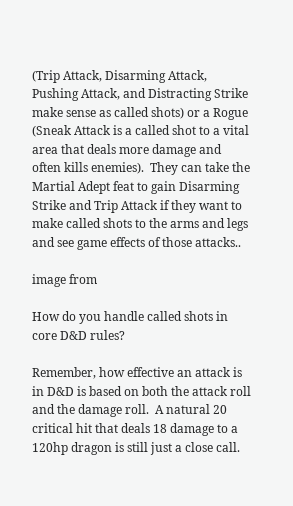(Trip Attack, Disarming Attack, Pushing Attack, and Distracting Strike make sense as called shots) or a Rogue (Sneak Attack is a called shot to a vital area that deals more damage and often kills enemies).  They can take the Martial Adept feat to gain Disarming Strike and Trip Attack if they want to make called shots to the arms and legs and see game effects of those attacks..

image from

How do you handle called shots in core D&D rules?

Remember, how effective an attack is in D&D is based on both the attack roll and the damage roll.  A natural 20 critical hit that deals 18 damage to a 120hp dragon is still just a close call.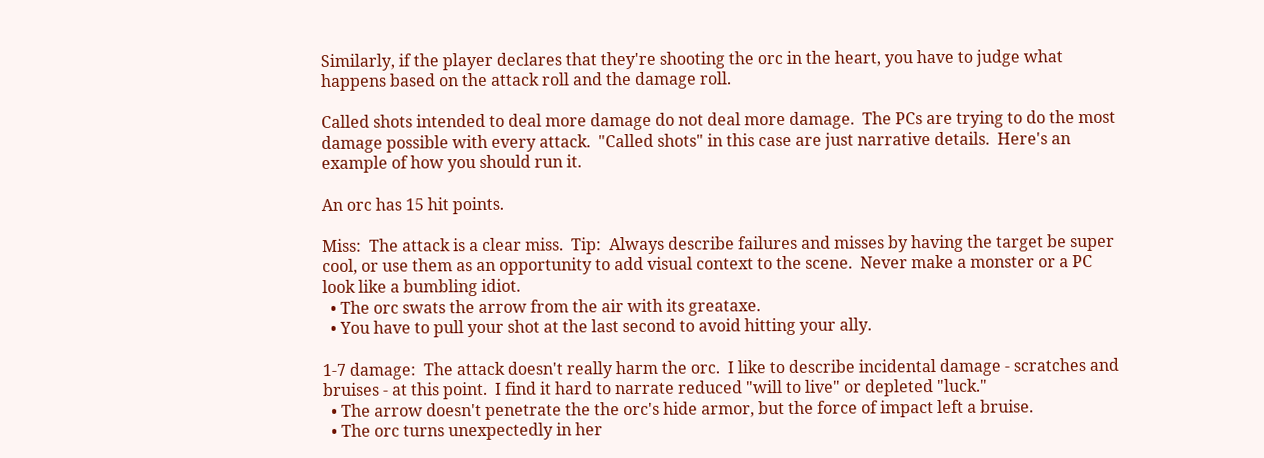Similarly, if the player declares that they're shooting the orc in the heart, you have to judge what happens based on the attack roll and the damage roll.

Called shots intended to deal more damage do not deal more damage.  The PCs are trying to do the most damage possible with every attack.  "Called shots" in this case are just narrative details.  Here's an example of how you should run it.

An orc has 15 hit points.

Miss:  The attack is a clear miss.  Tip:  Always describe failures and misses by having the target be super cool, or use them as an opportunity to add visual context to the scene.  Never make a monster or a PC look like a bumbling idiot.
  • The orc swats the arrow from the air with its greataxe.
  • You have to pull your shot at the last second to avoid hitting your ally.

1-7 damage:  The attack doesn't really harm the orc.  I like to describe incidental damage - scratches and bruises - at this point.  I find it hard to narrate reduced "will to live" or depleted "luck."
  • The arrow doesn't penetrate the the orc's hide armor, but the force of impact left a bruise.
  • The orc turns unexpectedly in her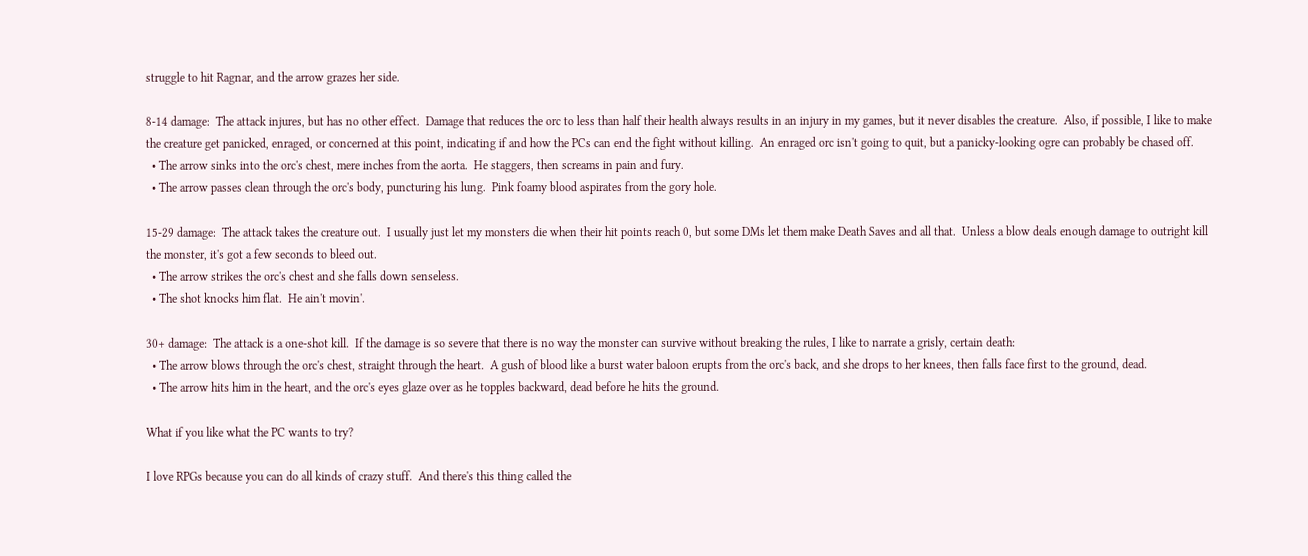struggle to hit Ragnar, and the arrow grazes her side.

8-14 damage:  The attack injures, but has no other effect.  Damage that reduces the orc to less than half their health always results in an injury in my games, but it never disables the creature.  Also, if possible, I like to make the creature get panicked, enraged, or concerned at this point, indicating if and how the PCs can end the fight without killing.  An enraged orc isn't going to quit, but a panicky-looking ogre can probably be chased off.
  • The arrow sinks into the orc's chest, mere inches from the aorta.  He staggers, then screams in pain and fury.
  • The arrow passes clean through the orc's body, puncturing his lung.  Pink foamy blood aspirates from the gory hole.

15-29 damage:  The attack takes the creature out.  I usually just let my monsters die when their hit points reach 0, but some DMs let them make Death Saves and all that.  Unless a blow deals enough damage to outright kill the monster, it's got a few seconds to bleed out.
  • The arrow strikes the orc's chest and she falls down senseless.
  • The shot knocks him flat.  He ain't movin'.

30+ damage:  The attack is a one-shot kill.  If the damage is so severe that there is no way the monster can survive without breaking the rules, I like to narrate a grisly, certain death:
  • The arrow blows through the orc's chest, straight through the heart.  A gush of blood like a burst water baloon erupts from the orc's back, and she drops to her knees, then falls face first to the ground, dead.
  • The arrow hits him in the heart, and the orc's eyes glaze over as he topples backward, dead before he hits the ground.

What if you like what the PC wants to try?

I love RPGs because you can do all kinds of crazy stuff.  And there's this thing called the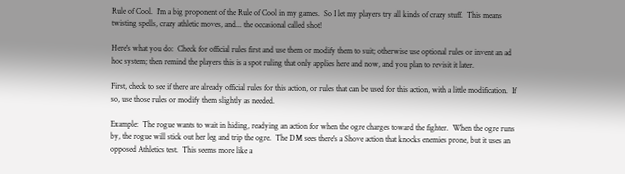Rule of Cool.  I'm a big proponent of the Rule of Cool in my games.  So I let my players try all kinds of crazy stuff.  This means twisting spells, crazy athletic moves, and... the occasional called shot!

Here's what you do:  Check for official rules first and use them or modify them to suit; otherwise use optional rules or invent an ad hoc system; then remind the players this is a spot ruling that only applies here and now, and you plan to revisit it later.

First, check to see if there are already official rules for this action, or rules that can be used for this action, with a little modification.  If so, use those rules or modify them slightly as needed.

Example:  The rogue wants to wait in hiding, readying an action for when the ogre charges toward the fighter.  When the ogre runs by, the rogue will stick out her leg and trip the ogre.  The DM sees there's a Shove action that knocks enemies prone, but it uses an opposed Athletics test.  This seems more like a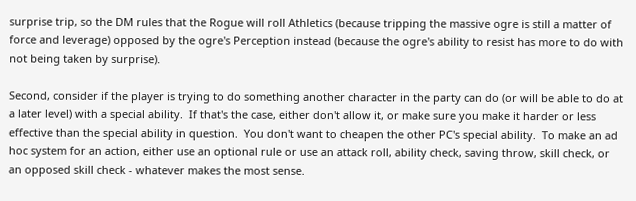surprise trip, so the DM rules that the Rogue will roll Athletics (because tripping the massive ogre is still a matter of force and leverage) opposed by the ogre's Perception instead (because the ogre's ability to resist has more to do with not being taken by surprise).

Second, consider if the player is trying to do something another character in the party can do (or will be able to do at a later level) with a special ability.  If that's the case, either don't allow it, or make sure you make it harder or less effective than the special ability in question.  You don't want to cheapen the other PC's special ability.  To make an ad hoc system for an action, either use an optional rule or use an attack roll, ability check, saving throw, skill check, or an opposed skill check - whatever makes the most sense.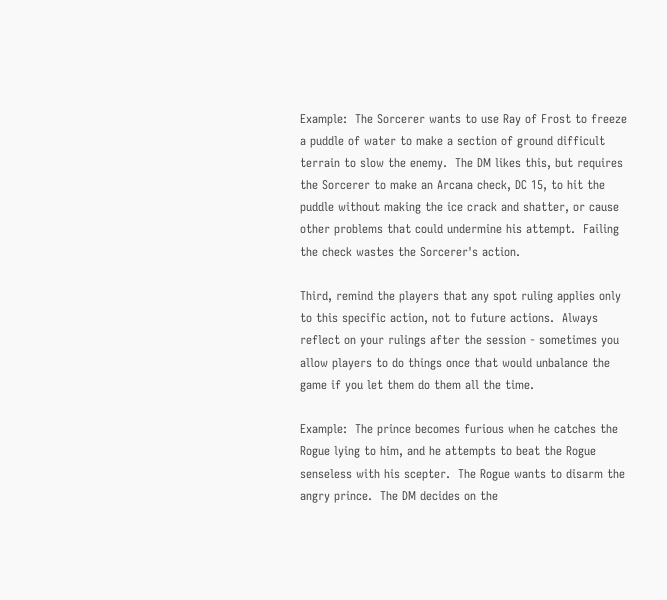Example:  The Sorcerer wants to use Ray of Frost to freeze a puddle of water to make a section of ground difficult terrain to slow the enemy.  The DM likes this, but requires the Sorcerer to make an Arcana check, DC 15, to hit the puddle without making the ice crack and shatter, or cause other problems that could undermine his attempt.  Failing the check wastes the Sorcerer's action.

Third, remind the players that any spot ruling applies only to this specific action, not to future actions.  Always reflect on your rulings after the session - sometimes you allow players to do things once that would unbalance the game if you let them do them all the time.

Example:  The prince becomes furious when he catches the Rogue lying to him, and he attempts to beat the Rogue senseless with his scepter.  The Rogue wants to disarm the angry prince.  The DM decides on the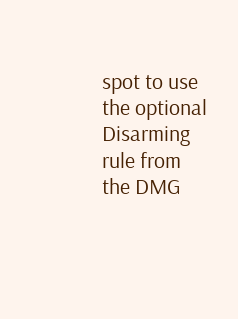spot to use the optional Disarming rule from the DMG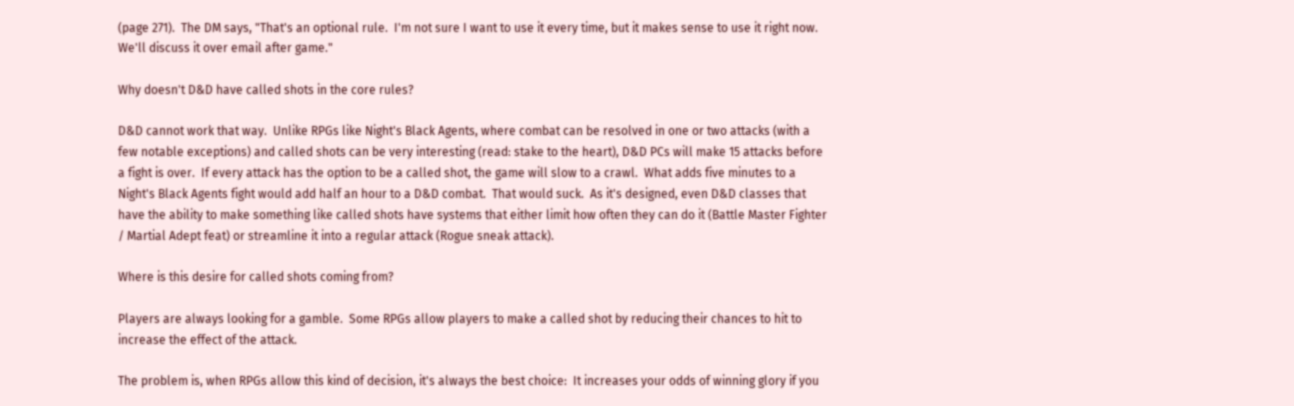(page 271).  The DM says, "That's an optional rule.  I'm not sure I want to use it every time, but it makes sense to use it right now.  We'll discuss it over email after game."

Why doesn't D&D have called shots in the core rules?

D&D cannot work that way.  Unlike RPGs like Night's Black Agents, where combat can be resolved in one or two attacks (with a few notable exceptions) and called shots can be very interesting (read: stake to the heart), D&D PCs will make 15 attacks before a fight is over.  If every attack has the option to be a called shot, the game will slow to a crawl.  What adds five minutes to a Night's Black Agents fight would add half an hour to a D&D combat.  That would suck.  As it's designed, even D&D classes that have the ability to make something like called shots have systems that either limit how often they can do it (Battle Master Fighter / Martial Adept feat) or streamline it into a regular attack (Rogue sneak attack).

Where is this desire for called shots coming from?

Players are always looking for a gamble.  Some RPGs allow players to make a called shot by reducing their chances to hit to increase the effect of the attack.

The problem is, when RPGs allow this kind of decision, it's always the best choice:  It increases your odds of winning glory if you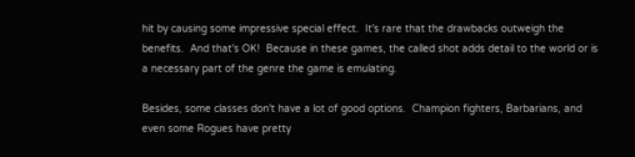hit by causing some impressive special effect.  It's rare that the drawbacks outweigh the benefits.  And that's OK!  Because in these games, the called shot adds detail to the world or is a necessary part of the genre the game is emulating.

Besides, some classes don't have a lot of good options.  Champion fighters, Barbarians, and even some Rogues have pretty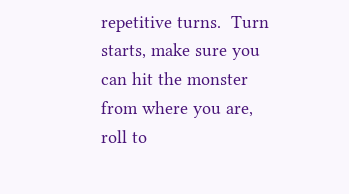repetitive turns.  Turn starts, make sure you can hit the monster from where you are, roll to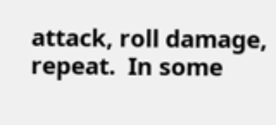attack, roll damage, repeat.  In some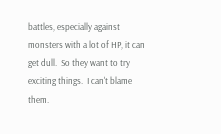battles, especially against monsters with a lot of HP, it can get dull.  So they want to try exciting things.  I can't blame them.